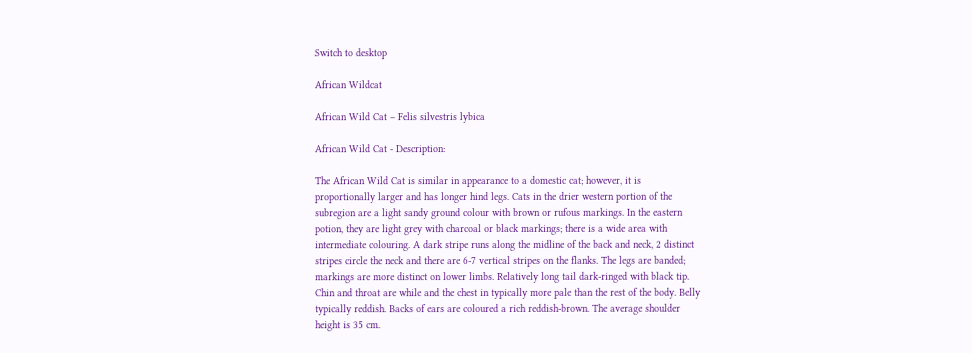Switch to desktop

African Wildcat

African Wild Cat – Felis silvestris lybica

African Wild Cat - Description:

The African Wild Cat is similar in appearance to a domestic cat; however, it is proportionally larger and has longer hind legs. Cats in the drier western portion of the subregion are a light sandy ground colour with brown or rufous markings. In the eastern potion, they are light grey with charcoal or black markings; there is a wide area with intermediate colouring. A dark stripe runs along the midline of the back and neck, 2 distinct stripes circle the neck and there are 6-7 vertical stripes on the flanks. The legs are banded; markings are more distinct on lower limbs. Relatively long tail dark-ringed with black tip. Chin and throat are while and the chest in typically more pale than the rest of the body. Belly typically reddish. Backs of ears are coloured a rich reddish-brown. The average shoulder height is 35 cm.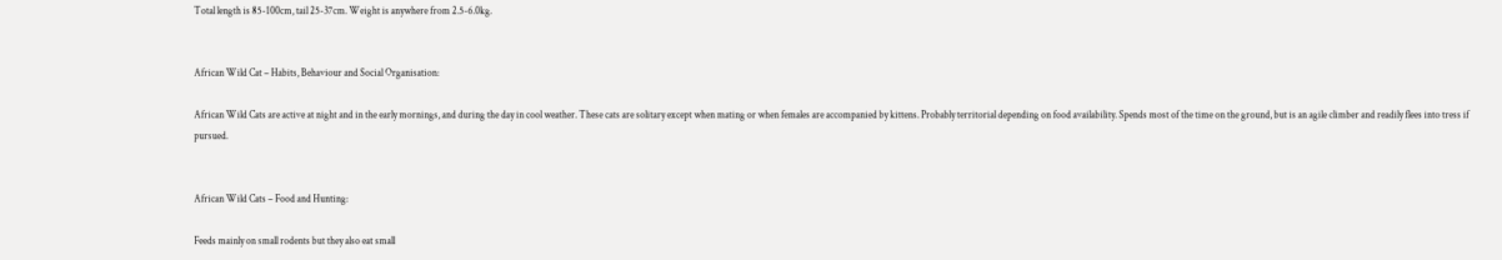Total length is 85-100cm, tail 25-37cm. Weight is anywhere from 2.5-6.0kg.


African Wild Cat – Habits, Behaviour and Social Organisation:

African Wild Cats are active at night and in the early mornings, and during the day in cool weather. These cats are solitary except when mating or when females are accompanied by kittens. Probably territorial depending on food availability. Spends most of the time on the ground, but is an agile climber and readily flees into tress if pursued.


African Wild Cats – Food and Hunting:

Feeds mainly on small rodents but they also eat small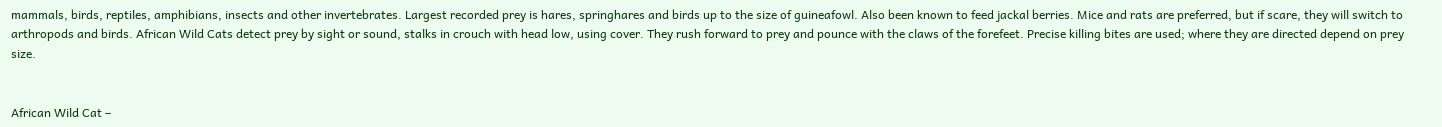mammals, birds, reptiles, amphibians, insects and other invertebrates. Largest recorded prey is hares, springhares and birds up to the size of guineafowl. Also been known to feed jackal berries. Mice and rats are preferred, but if scare, they will switch to arthropods and birds. African Wild Cats detect prey by sight or sound, stalks in crouch with head low, using cover. They rush forward to prey and pounce with the claws of the forefeet. Precise killing bites are used; where they are directed depend on prey size.


African Wild Cat –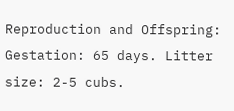Reproduction and Offspring:
Gestation: 65 days. Litter size: 2-5 cubs.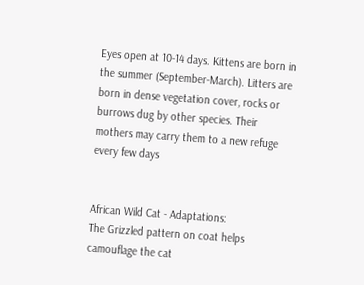Eyes open at 10-14 days. Kittens are born in the summer (September-March). Litters are born in dense vegetation cover, rocks or burrows dug by other species. Their mothers may carry them to a new refuge every few days


African Wild Cat - Adaptations:
The Grizzled pattern on coat helps camouflage the cat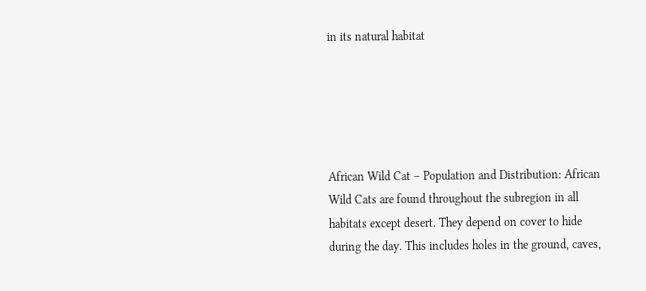in its natural habitat





African Wild Cat – Population and Distribution: African Wild Cats are found throughout the subregion in all habitats except desert. They depend on cover to hide during the day. This includes holes in the ground, caves,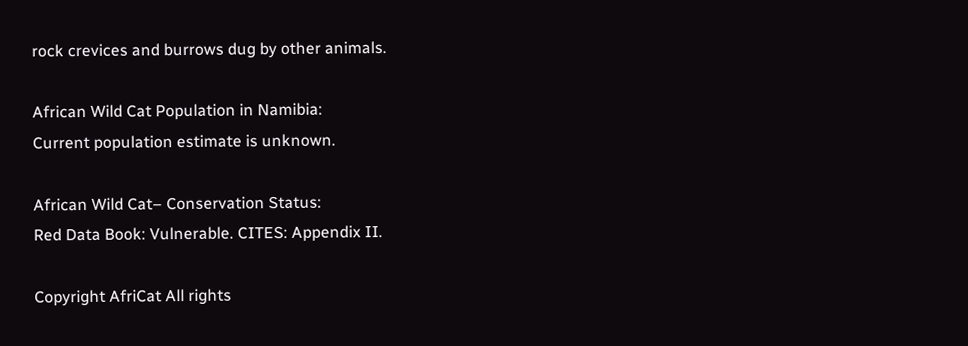rock crevices and burrows dug by other animals.

African Wild Cat Population in Namibia:
Current population estimate is unknown.

African Wild Cat– Conservation Status:
Red Data Book: Vulnerable. CITES: Appendix II.

Copyright AfriCat All rights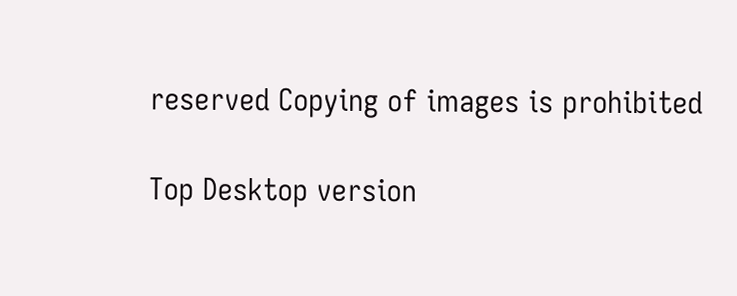reserved Copying of images is prohibited

Top Desktop version